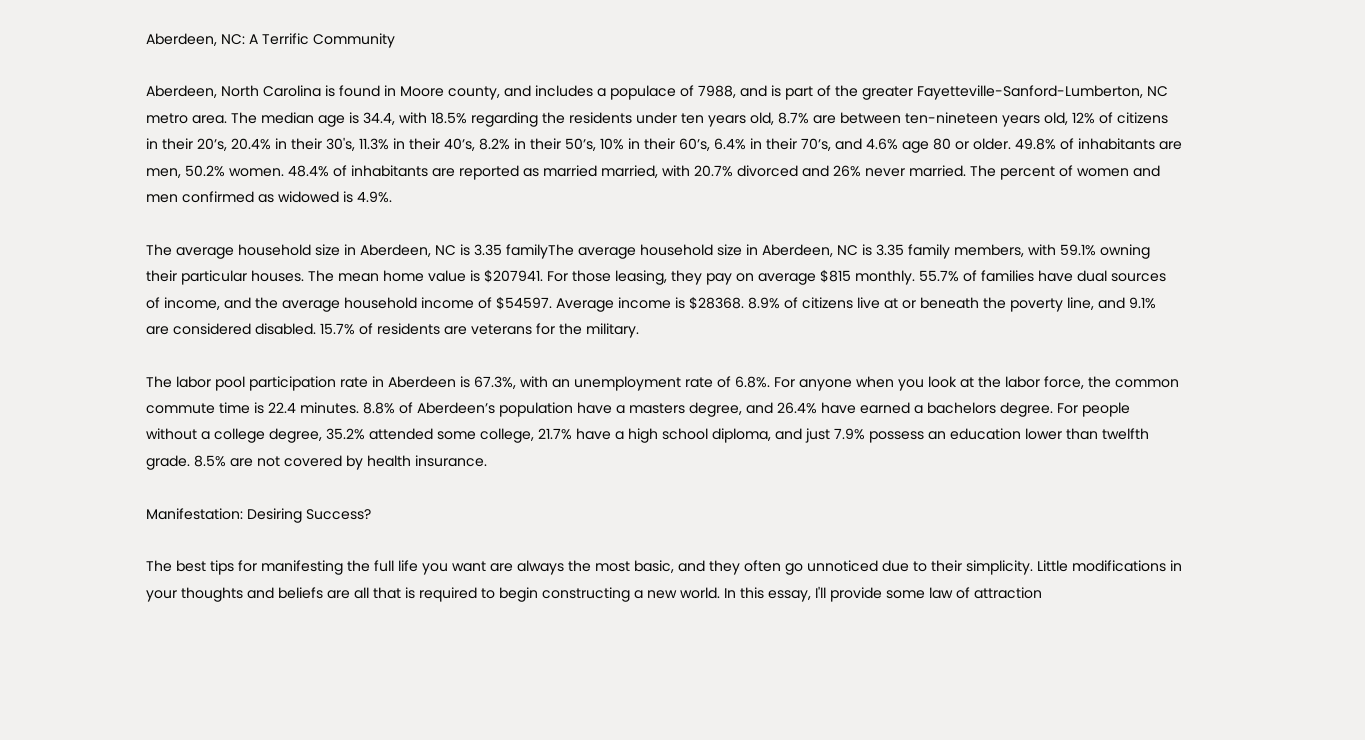Aberdeen, NC: A Terrific Community

Aberdeen, North Carolina is found in Moore county, and includes a populace of 7988, and is part of the greater Fayetteville-Sanford-Lumberton, NC metro area. The median age is 34.4, with 18.5% regarding the residents under ten years old, 8.7% are between ten-nineteen years old, 12% of citizens in their 20’s, 20.4% in their 30's, 11.3% in their 40’s, 8.2% in their 50’s, 10% in their 60’s, 6.4% in their 70’s, and 4.6% age 80 or older. 49.8% of inhabitants are men, 50.2% women. 48.4% of inhabitants are reported as married married, with 20.7% divorced and 26% never married. The percent of women and men confirmed as widowed is 4.9%.

The average household size in Aberdeen, NC is 3.35 familyThe average household size in Aberdeen, NC is 3.35 family members, with 59.1% owning their particular houses. The mean home value is $207941. For those leasing, they pay on average $815 monthly. 55.7% of families have dual sources of income, and the average household income of $54597. Average income is $28368. 8.9% of citizens live at or beneath the poverty line, and 9.1% are considered disabled. 15.7% of residents are veterans for the military.

The labor pool participation rate in Aberdeen is 67.3%, with an unemployment rate of 6.8%. For anyone when you look at the labor force, the common commute time is 22.4 minutes. 8.8% of Aberdeen’s population have a masters degree, and 26.4% have earned a bachelors degree. For people without a college degree, 35.2% attended some college, 21.7% have a high school diploma, and just 7.9% possess an education lower than twelfth grade. 8.5% are not covered by health insurance.

Manifestation: Desiring Success?

The best tips for manifesting the full life you want are always the most basic, and they often go unnoticed due to their simplicity. Little modifications in your thoughts and beliefs are all that is required to begin constructing a new world. In this essay, I'll provide some law of attraction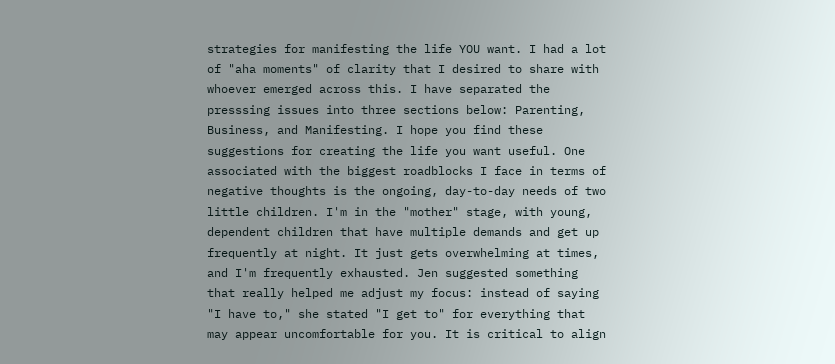strategies for manifesting the life YOU want. I had a lot of "aha moments" of clarity that I desired to share with whoever emerged across this. I have separated the presssing issues into three sections below: Parenting, Business, and Manifesting. I hope you find these suggestions for creating the life you want useful. One associated with the biggest roadblocks I face in terms of negative thoughts is the ongoing, day-to-day needs of two little children. I'm in the "mother" stage, with young, dependent children that have multiple demands and get up frequently at night. It just gets overwhelming at times, and I'm frequently exhausted. Jen suggested something that really helped me adjust my focus: instead of saying "I have to," she stated "I get to" for everything that may appear uncomfortable for you. It is critical to align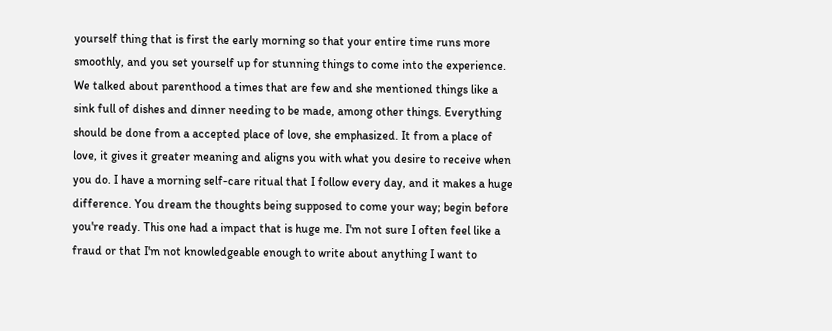yourself thing that is first the early morning so that your entire time runs more smoothly, and you set yourself up for stunning things to come into the experience. We talked about parenthood a times that are few and she mentioned things like a sink full of dishes and dinner needing to be made, among other things. Everything should be done from a accepted place of love, she emphasized. It from a place of love, it gives it greater meaning and aligns you with what you desire to receive when you do. I have a morning self-care ritual that I follow every day, and it makes a huge difference. You dream the thoughts being supposed to come your way; begin before you're ready. This one had a impact that is huge me. I'm not sure I often feel like a fraud or that I'm not knowledgeable enough to write about anything I want to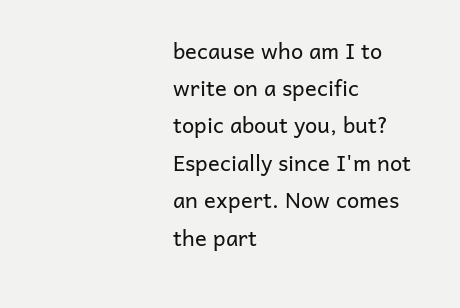because who am I to write on a specific topic about you, but? Especially since I'm not an expert. Now comes the part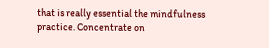that is really essential the mindfulness practice. Concentrate on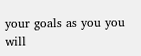your goals as you you will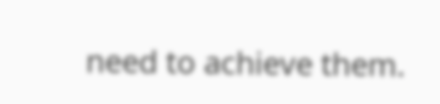need to achieve them.